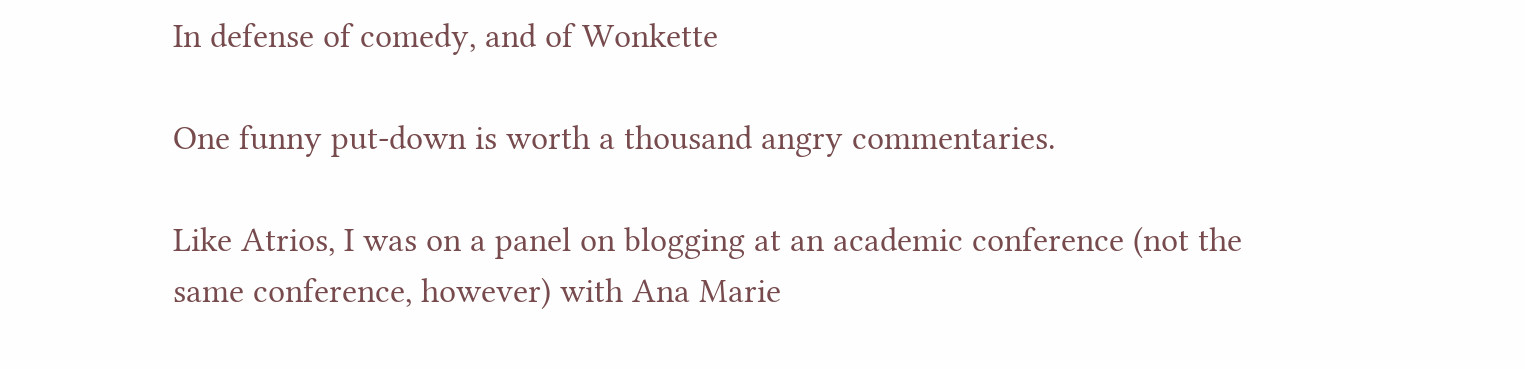In defense of comedy, and of Wonkette

One funny put-down is worth a thousand angry commentaries.

Like Atrios, I was on a panel on blogging at an academic conference (not the same conference, however) with Ana Marie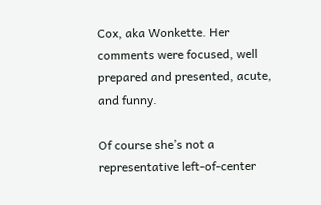Cox, aka Wonkette. Her comments were focused, well prepared and presented, acute, and funny.

Of course she’s not a representative left-of-center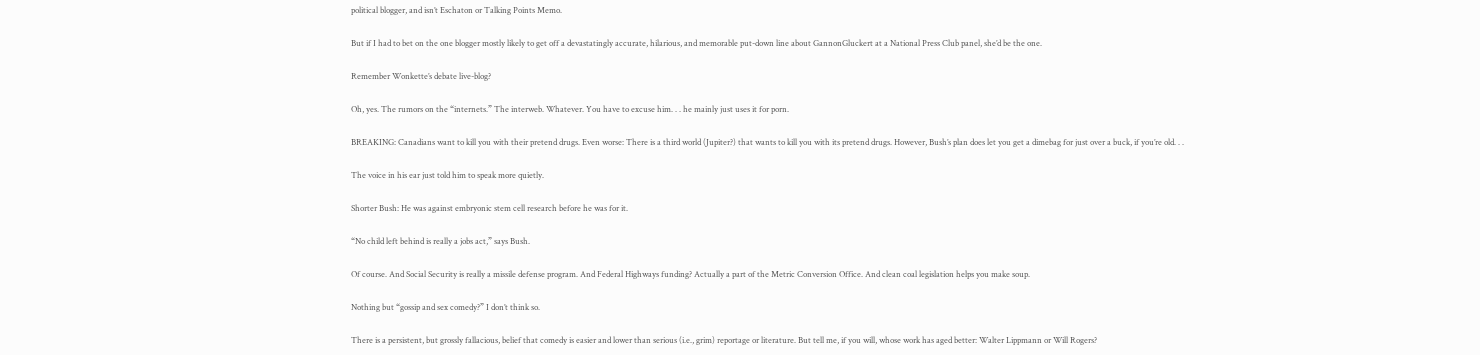political blogger, and isn’t Eschaton or Talking Points Memo.

But if I had to bet on the one blogger mostly likely to get off a devastatingly accurate, hilarious, and memorable put-down line about GannonGluckert at a National Press Club panel, she’d be the one.

Remember Wonkette’s debate live-blog?

Oh, yes. The rumors on the “internets.” The interweb. Whatever. You have to excuse him. . . he mainly just uses it for porn.

BREAKING: Canadians want to kill you with their pretend drugs. Even worse: There is a third world (Jupiter?) that wants to kill you with its pretend drugs. However, Bush’s plan does let you get a dimebag for just over a buck, if you’re old. . .

The voice in his ear just told him to speak more quietly.

Shorter Bush: He was against embryonic stem cell research before he was for it.

“No child left behind is really a jobs act,” says Bush.

Of course. And Social Security is really a missile defense program. And Federal Highways funding? Actually a part of the Metric Conversion Office. And clean coal legislation helps you make soup.

Nothing but “gossip and sex comedy?” I don’t think so.

There is a persistent, but grossly fallacious, belief that comedy is easier and lower than serious (i.e., grim) reportage or literature. But tell me, if you will, whose work has aged better: Walter Lippmann or Will Rogers?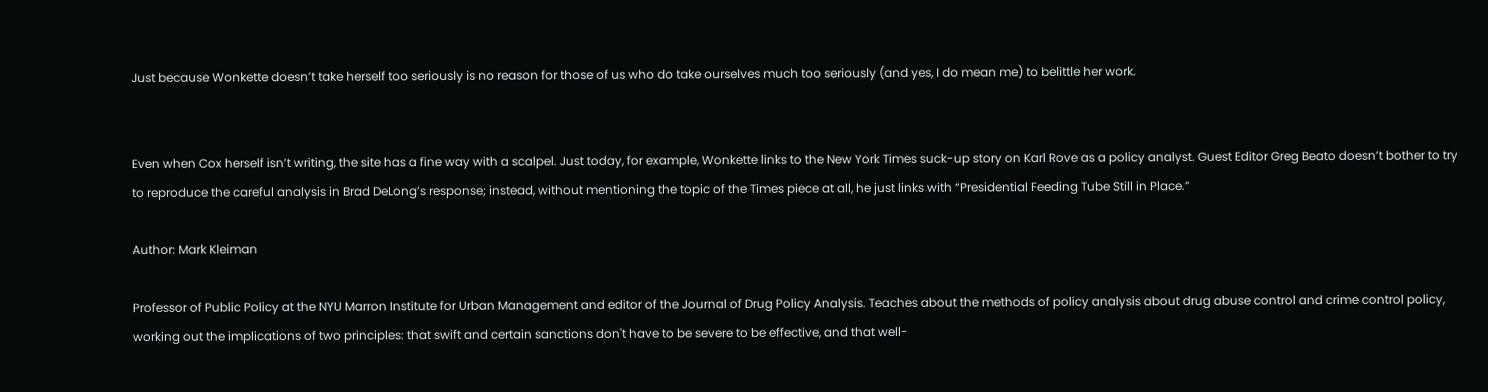Just because Wonkette doesn’t take herself too seriously is no reason for those of us who do take ourselves much too seriously (and yes, I do mean me) to belittle her work.


Even when Cox herself isn’t writing, the site has a fine way with a scalpel. Just today, for example, Wonkette links to the New York Times suck-up story on Karl Rove as a policy analyst. Guest Editor Greg Beato doesn’t bother to try to reproduce the careful analysis in Brad DeLong’s response; instead, without mentioning the topic of the Times piece at all, he just links with “Presidential Feeding Tube Still in Place.”

Author: Mark Kleiman

Professor of Public Policy at the NYU Marron Institute for Urban Management and editor of the Journal of Drug Policy Analysis. Teaches about the methods of policy analysis about drug abuse control and crime control policy, working out the implications of two principles: that swift and certain sanctions don't have to be severe to be effective, and that well-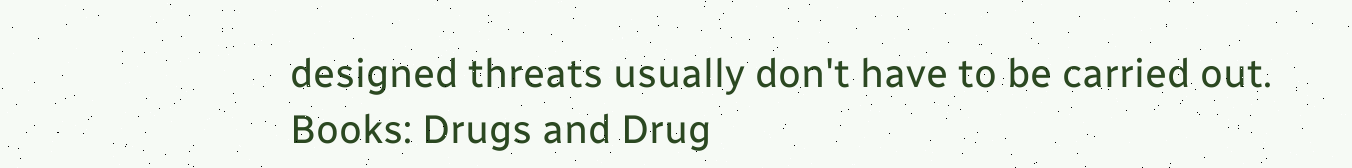designed threats usually don't have to be carried out. Books: Drugs and Drug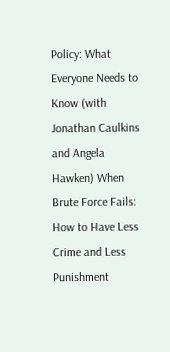Policy: What Everyone Needs to Know (with Jonathan Caulkins and Angela Hawken) When Brute Force Fails: How to Have Less Crime and Less Punishment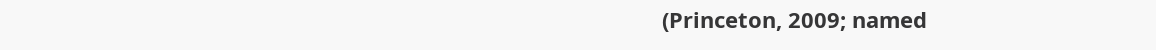(Princeton, 2009; named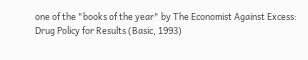one of the "books of the year" by The Economist Against Excess: Drug Policy for Results (Basic, 1993)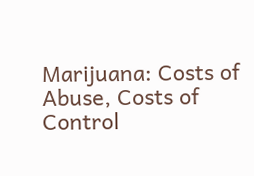Marijuana: Costs of Abuse, Costs of Control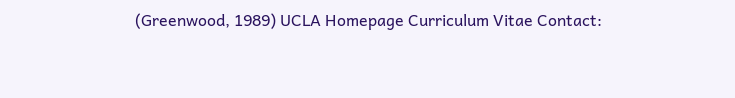(Greenwood, 1989) UCLA Homepage Curriculum Vitae Contact: